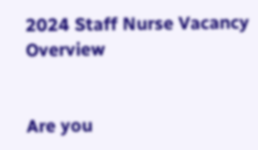2024 Staff Nurse Vacancy Overview


Are you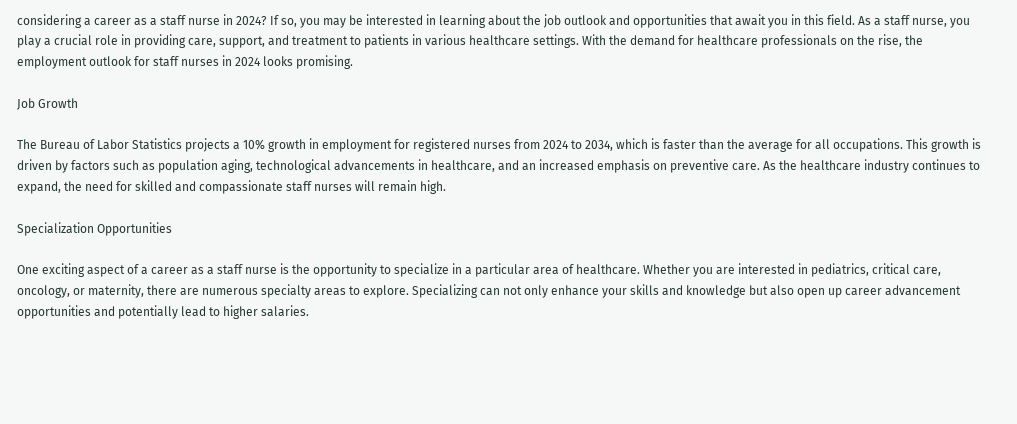considering a career as a staff nurse in 2024? If so, you may be interested in learning about the job outlook and opportunities that await you in this field. As a staff nurse, you play a crucial role in providing care, support, and treatment to patients in various healthcare settings. With the demand for healthcare professionals on the rise, the employment outlook for staff nurses in 2024 looks promising.

Job Growth

The Bureau of Labor Statistics projects a 10% growth in employment for registered nurses from 2024 to 2034, which is faster than the average for all occupations. This growth is driven by factors such as population aging, technological advancements in healthcare, and an increased emphasis on preventive care. As the healthcare industry continues to expand, the need for skilled and compassionate staff nurses will remain high.

Specialization Opportunities

One exciting aspect of a career as a staff nurse is the opportunity to specialize in a particular area of healthcare. Whether you are interested in pediatrics, critical care, oncology, or maternity, there are numerous specialty areas to explore. Specializing can not only enhance your skills and knowledge but also open up career advancement opportunities and potentially lead to higher salaries.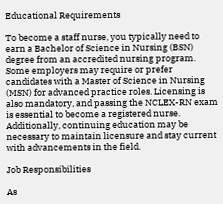Educational Requirements

To become a staff nurse, you typically need to earn a Bachelor of Science in Nursing (BSN) degree from an accredited nursing program. Some employers may require or prefer candidates with a Master of Science in Nursing (MSN) for advanced practice roles. Licensing is also mandatory, and passing the NCLEX-RN exam is essential to become a registered nurse. Additionally, continuing education may be necessary to maintain licensure and stay current with advancements in the field.

Job Responsibilities

As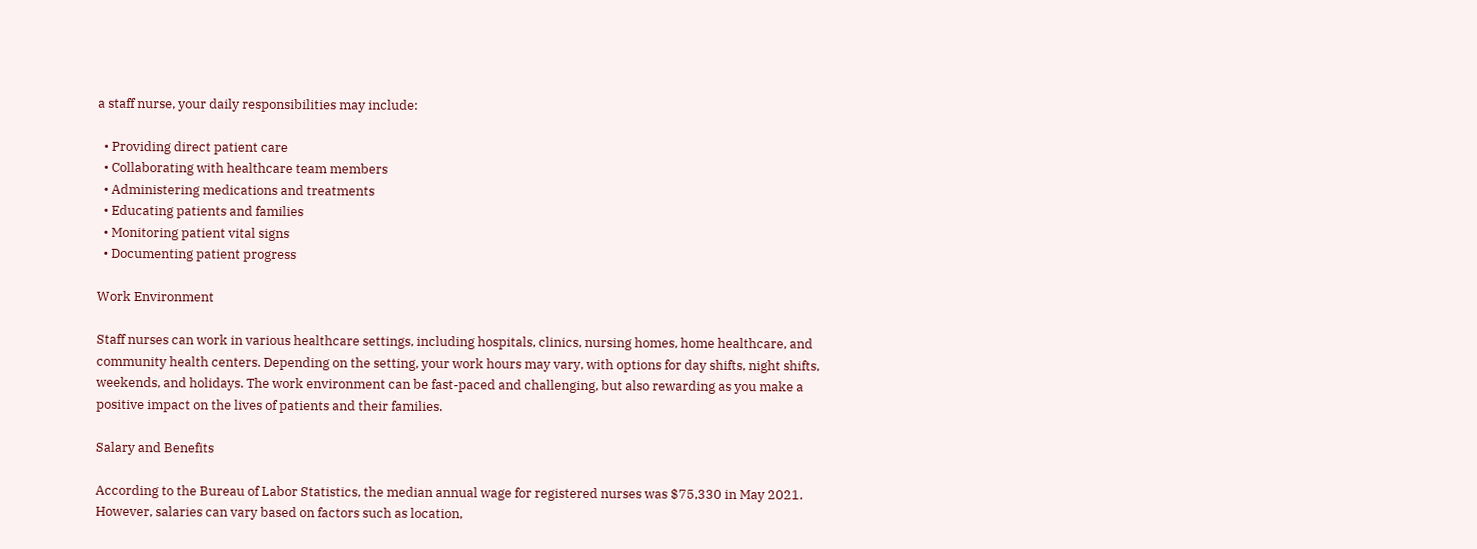a staff nurse, your daily responsibilities may include:

  • Providing direct patient care
  • Collaborating with healthcare team members
  • Administering medications and treatments
  • Educating patients and families
  • Monitoring patient vital signs
  • Documenting patient progress

Work Environment

Staff nurses can work in various healthcare settings, including hospitals, clinics, nursing homes, home healthcare, and community health centers. Depending on the setting, your work hours may vary, with options for day shifts, night shifts, weekends, and holidays. The work environment can be fast-paced and challenging, but also rewarding as you make a positive impact on the lives of patients and their families.

Salary and Benefits

According to the Bureau of Labor Statistics, the median annual wage for registered nurses was $75,330 in May 2021. However, salaries can vary based on factors such as location,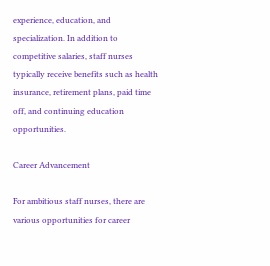experience, education, and specialization. In addition to competitive salaries, staff nurses typically receive benefits such as health insurance, retirement plans, paid time off, and continuing education opportunities.

Career Advancement

For ambitious staff nurses, there are various opportunities for career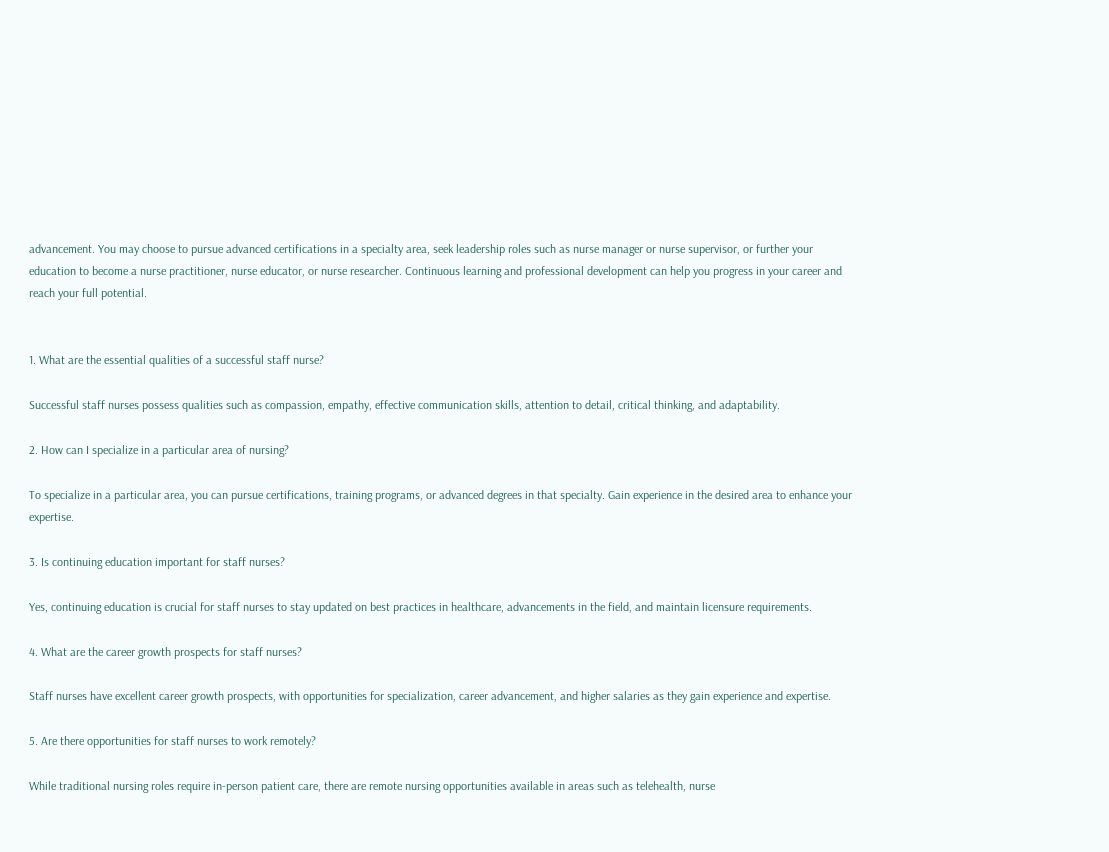advancement. You may choose to pursue advanced certifications in a specialty area, seek leadership roles such as nurse manager or nurse supervisor, or further your education to become a nurse practitioner, nurse educator, or nurse researcher. Continuous learning and professional development can help you progress in your career and reach your full potential.


1. What are the essential qualities of a successful staff nurse?

Successful staff nurses possess qualities such as compassion, empathy, effective communication skills, attention to detail, critical thinking, and adaptability.

2. How can I specialize in a particular area of nursing?

To specialize in a particular area, you can pursue certifications, training programs, or advanced degrees in that specialty. Gain experience in the desired area to enhance your expertise.

3. Is continuing education important for staff nurses?

Yes, continuing education is crucial for staff nurses to stay updated on best practices in healthcare, advancements in the field, and maintain licensure requirements.

4. What are the career growth prospects for staff nurses?

Staff nurses have excellent career growth prospects, with opportunities for specialization, career advancement, and higher salaries as they gain experience and expertise.

5. Are there opportunities for staff nurses to work remotely?

While traditional nursing roles require in-person patient care, there are remote nursing opportunities available in areas such as telehealth, nurse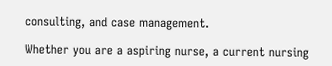consulting, and case management.

Whether you are a aspiring nurse, a current nursing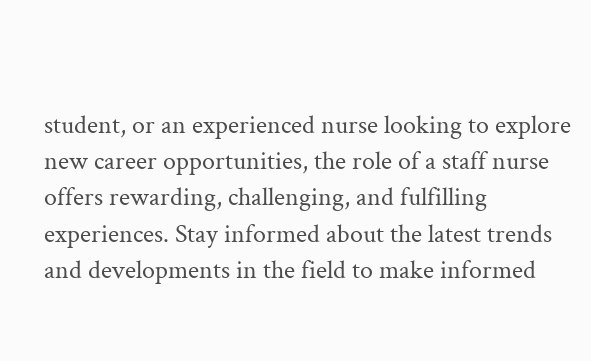student, or an experienced nurse looking to explore new career opportunities, the role of a staff nurse offers rewarding, challenging, and fulfilling experiences. Stay informed about the latest trends and developments in the field to make informed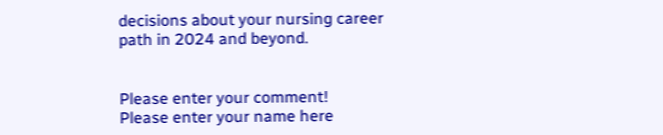decisions about your nursing career path in 2024 and beyond.


Please enter your comment!
Please enter your name here